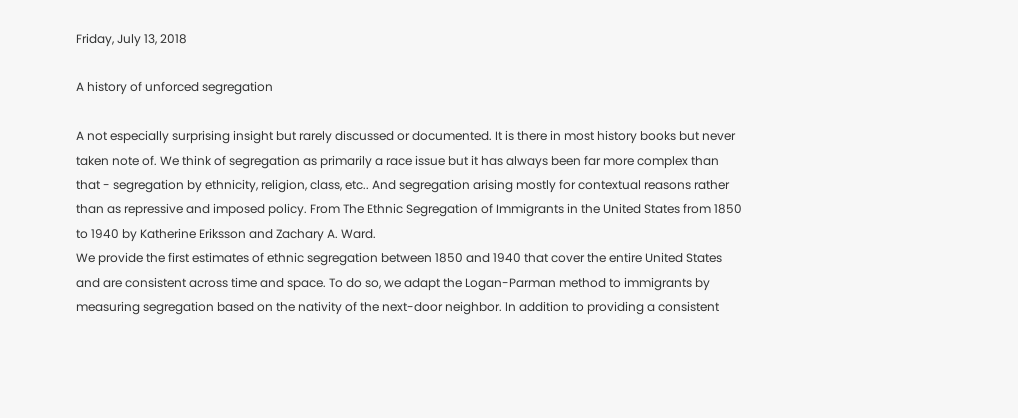Friday, July 13, 2018

A history of unforced segregation

A not especially surprising insight but rarely discussed or documented. It is there in most history books but never taken note of. We think of segregation as primarily a race issue but it has always been far more complex than that - segregation by ethnicity, religion, class, etc.. And segregation arising mostly for contextual reasons rather than as repressive and imposed policy. From The Ethnic Segregation of Immigrants in the United States from 1850 to 1940 by Katherine Eriksson and Zachary A. Ward.
We provide the first estimates of ethnic segregation between 1850 and 1940 that cover the entire United States and are consistent across time and space. To do so, we adapt the Logan-Parman method to immigrants by measuring segregation based on the nativity of the next-door neighbor. In addition to providing a consistent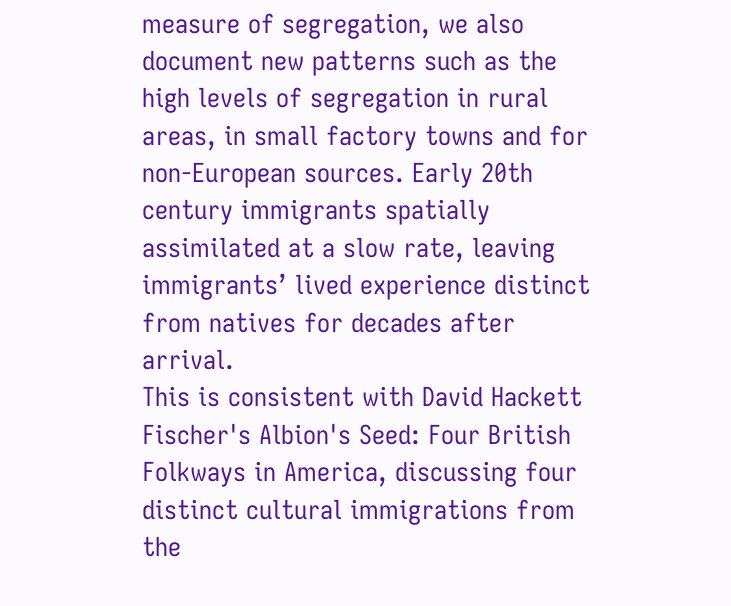measure of segregation, we also document new patterns such as the high levels of segregation in rural areas, in small factory towns and for non-European sources. Early 20th century immigrants spatially assimilated at a slow rate, leaving immigrants’ lived experience distinct from natives for decades after arrival.
This is consistent with David Hackett Fischer's Albion's Seed: Four British Folkways in America, discussing four distinct cultural immigrations from the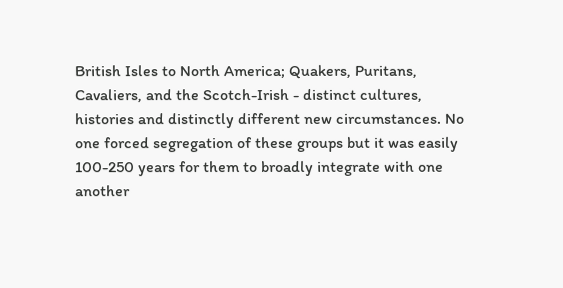British Isles to North America; Quakers, Puritans, Cavaliers, and the Scotch-Irish - distinct cultures, histories and distinctly different new circumstances. No one forced segregation of these groups but it was easily 100-250 years for them to broadly integrate with one another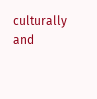culturally and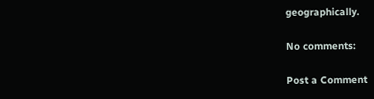geographically.

No comments:

Post a Comment